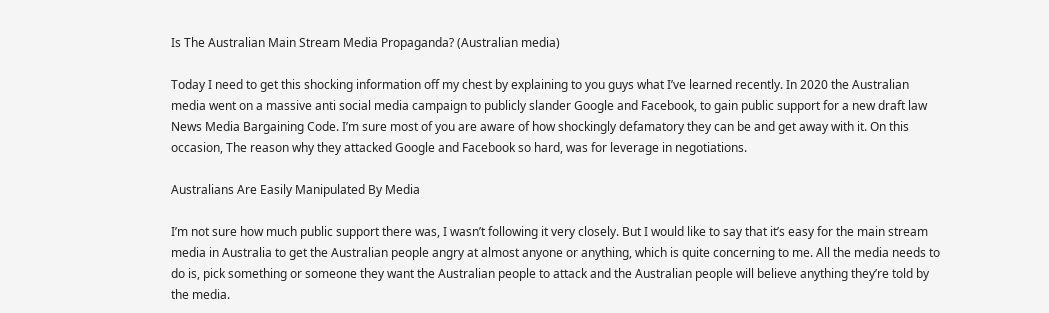Is The Australian Main Stream Media Propaganda? (Australian media)

Today I need to get this shocking information off my chest by explaining to you guys what I’ve learned recently. In 2020 the Australian media went on a massive anti social media campaign to publicly slander Google and Facebook, to gain public support for a new draft law News Media Bargaining Code. I’m sure most of you are aware of how shockingly defamatory they can be and get away with it. On this occasion, The reason why they attacked Google and Facebook so hard, was for leverage in negotiations.

Australians Are Easily Manipulated By Media

I’m not sure how much public support there was, I wasn’t following it very closely. But I would like to say that it’s easy for the main stream media in Australia to get the Australian people angry at almost anyone or anything, which is quite concerning to me. All the media needs to do is, pick something or someone they want the Australian people to attack and the Australian people will believe anything they’re told by the media.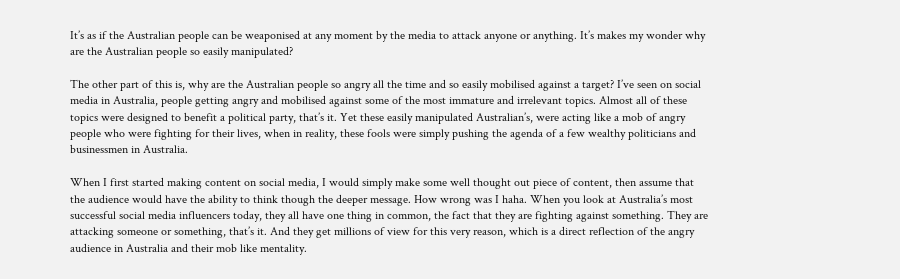It’s as if the Australian people can be weaponised at any moment by the media to attack anyone or anything. It’s makes my wonder why are the Australian people so easily manipulated?

The other part of this is, why are the Australian people so angry all the time and so easily mobilised against a target? I’ve seen on social media in Australia, people getting angry and mobilised against some of the most immature and irrelevant topics. Almost all of these topics were designed to benefit a political party, that’s it. Yet these easily manipulated Australian’s, were acting like a mob of angry people who were fighting for their lives, when in reality, these fools were simply pushing the agenda of a few wealthy politicians and businessmen in Australia.

When I first started making content on social media, I would simply make some well thought out piece of content, then assume that the audience would have the ability to think though the deeper message. How wrong was I haha. When you look at Australia’s most successful social media influencers today, they all have one thing in common, the fact that they are fighting against something. They are attacking someone or something, that’s it. And they get millions of view for this very reason, which is a direct reflection of the angry audience in Australia and their mob like mentality.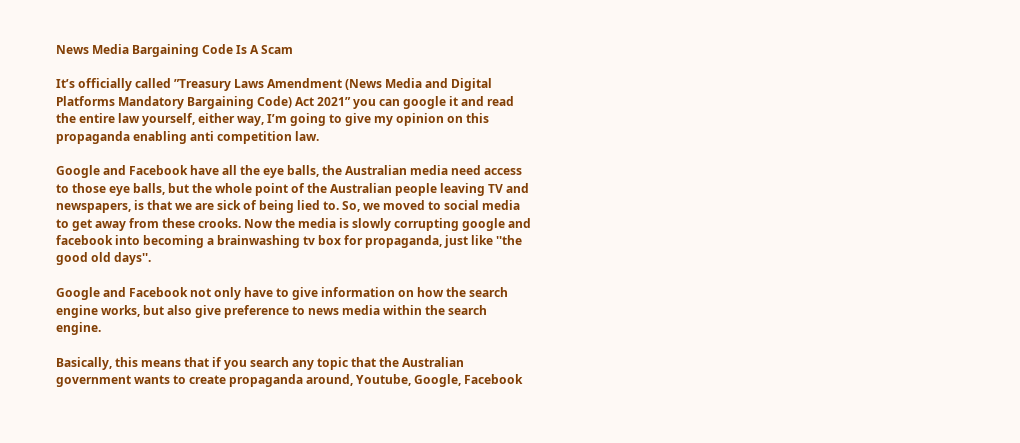News Media Bargaining Code Is A Scam

It’s officially called ”Treasury Laws Amendment (News Media and Digital Platforms Mandatory Bargaining Code) Act 2021” you can google it and read the entire law yourself, either way, I’m going to give my opinion on this propaganda enabling anti competition law.

Google and Facebook have all the eye balls, the Australian media need access to those eye balls, but the whole point of the Australian people leaving TV and newspapers, is that we are sick of being lied to. So, we moved to social media to get away from these crooks. Now the media is slowly corrupting google and facebook into becoming a brainwashing tv box for propaganda, just like ''the good old days''.

Google and Facebook not only have to give information on how the search engine works, but also give preference to news media within the search engine.

Basically, this means that if you search any topic that the Australian government wants to create propaganda around, Youtube, Google, Facebook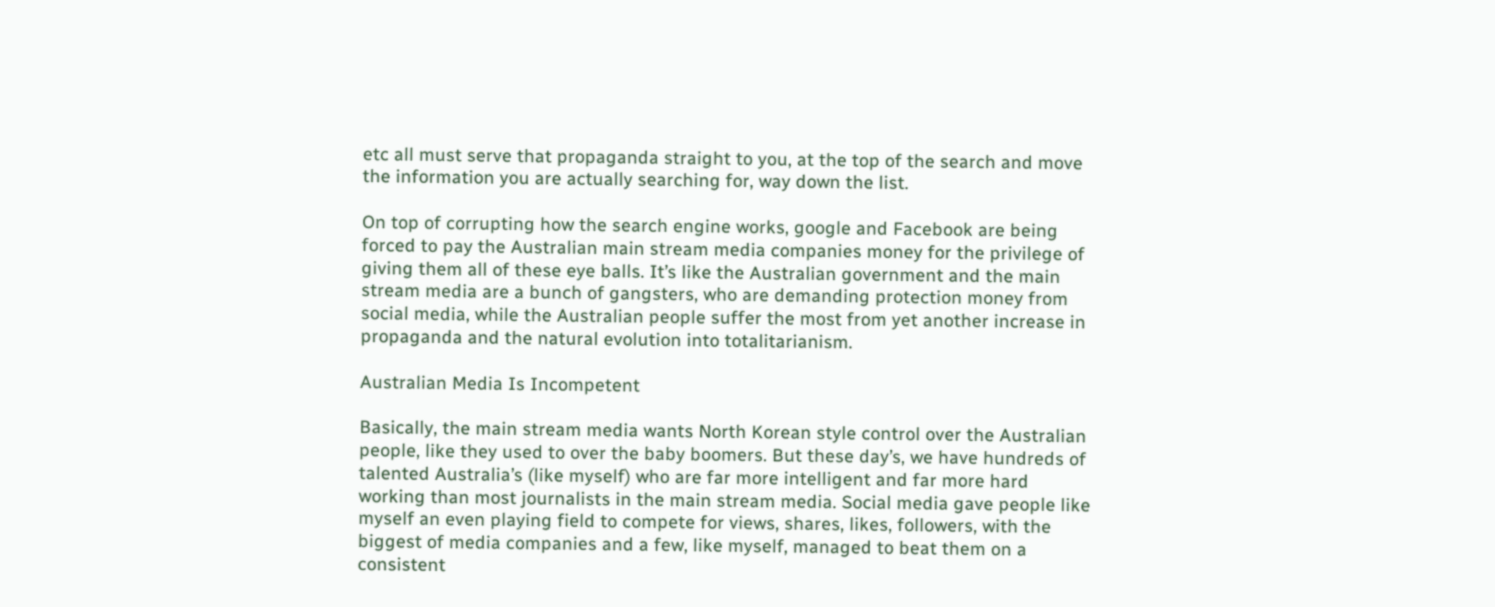etc all must serve that propaganda straight to you, at the top of the search and move the information you are actually searching for, way down the list.

On top of corrupting how the search engine works, google and Facebook are being forced to pay the Australian main stream media companies money for the privilege of giving them all of these eye balls. It’s like the Australian government and the main stream media are a bunch of gangsters, who are demanding protection money from social media, while the Australian people suffer the most from yet another increase in propaganda and the natural evolution into totalitarianism.

Australian Media Is Incompetent

Basically, the main stream media wants North Korean style control over the Australian people, like they used to over the baby boomers. But these day’s, we have hundreds of talented Australia’s (like myself) who are far more intelligent and far more hard working than most journalists in the main stream media. Social media gave people like myself an even playing field to compete for views, shares, likes, followers, with the biggest of media companies and a few, like myself, managed to beat them on a consistent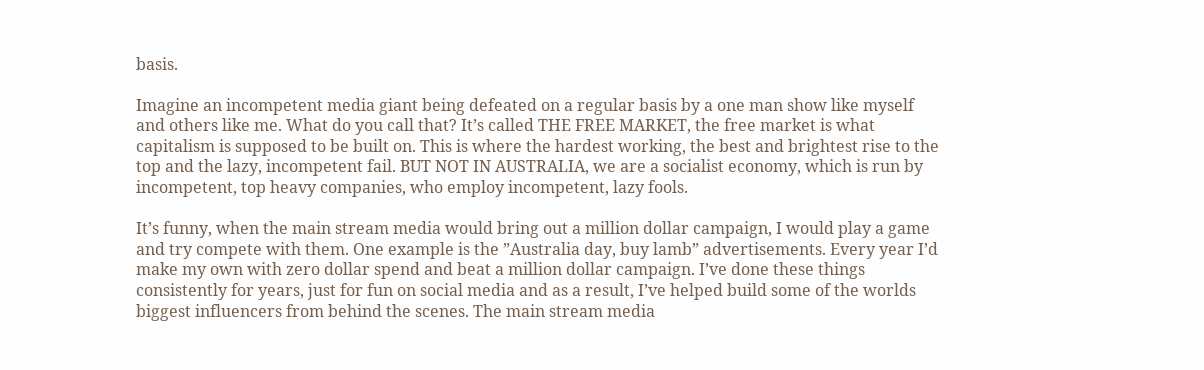basis.

Imagine an incompetent media giant being defeated on a regular basis by a one man show like myself and others like me. What do you call that? It’s called THE FREE MARKET, the free market is what capitalism is supposed to be built on. This is where the hardest working, the best and brightest rise to the top and the lazy, incompetent fail. BUT NOT IN AUSTRALIA, we are a socialist economy, which is run by incompetent, top heavy companies, who employ incompetent, lazy fools.

It’s funny, when the main stream media would bring out a million dollar campaign, I would play a game and try compete with them. One example is the ”Australia day, buy lamb” advertisements. Every year I’d make my own with zero dollar spend and beat a million dollar campaign. I’ve done these things consistently for years, just for fun on social media and as a result, I’ve helped build some of the worlds biggest influencers from behind the scenes. The main stream media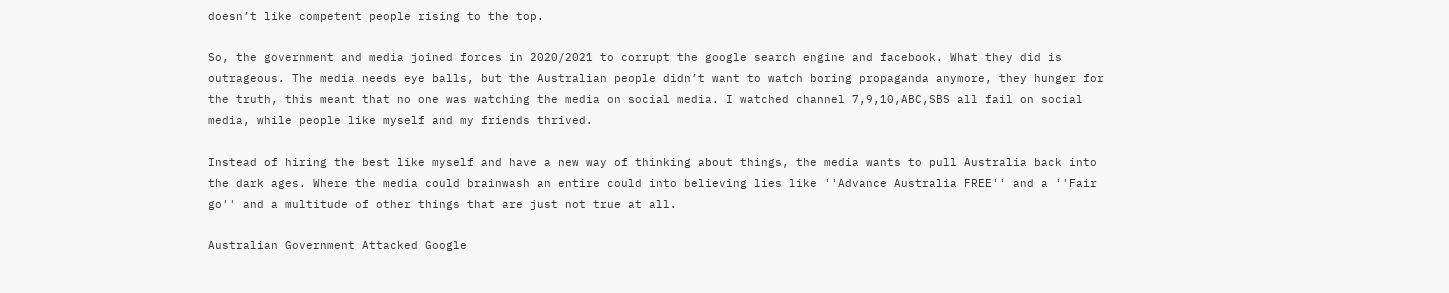doesn’t like competent people rising to the top.

So, the government and media joined forces in 2020/2021 to corrupt the google search engine and facebook. What they did is outrageous. The media needs eye balls, but the Australian people didn’t want to watch boring propaganda anymore, they hunger for the truth, this meant that no one was watching the media on social media. I watched channel 7,9,10,ABC,SBS all fail on social media, while people like myself and my friends thrived.

Instead of hiring the best like myself and have a new way of thinking about things, the media wants to pull Australia back into the dark ages. Where the media could brainwash an entire could into believing lies like ''Advance Australia FREE'' and a ''Fair go'' and a multitude of other things that are just not true at all.

Australian Government Attacked Google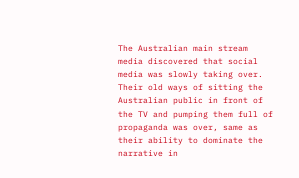The Australian main stream media discovered that social media was slowly taking over. Their old ways of sitting the Australian public in front of the TV and pumping them full of propaganda was over, same as their ability to dominate the narrative in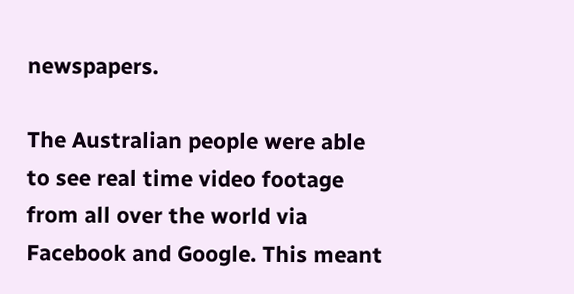newspapers.

The Australian people were able to see real time video footage from all over the world via Facebook and Google. This meant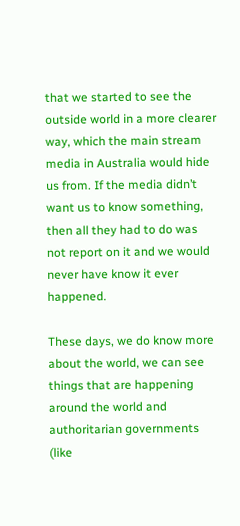that we started to see the outside world in a more clearer way, which the main stream media in Australia would hide us from. If the media didn’t want us to know something, then all they had to do was not report on it and we would never have know it ever happened.

These days, we do know more about the world, we can see things that are happening around the world and authoritarian governments (like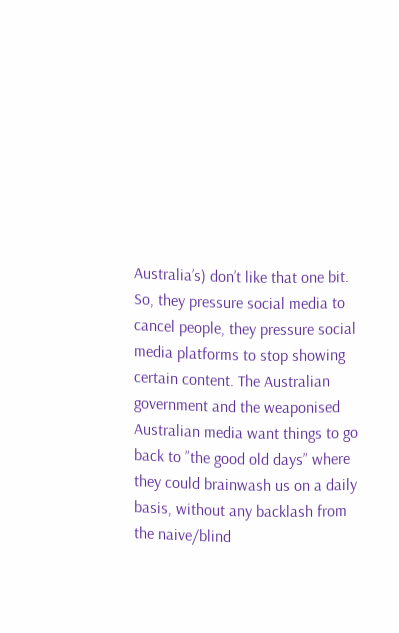Australia’s) don’t like that one bit. So, they pressure social media to cancel people, they pressure social media platforms to stop showing certain content. The Australian government and the weaponised Australian media want things to go back to ”the good old days” where they could brainwash us on a daily basis, without any backlash from the naive/blind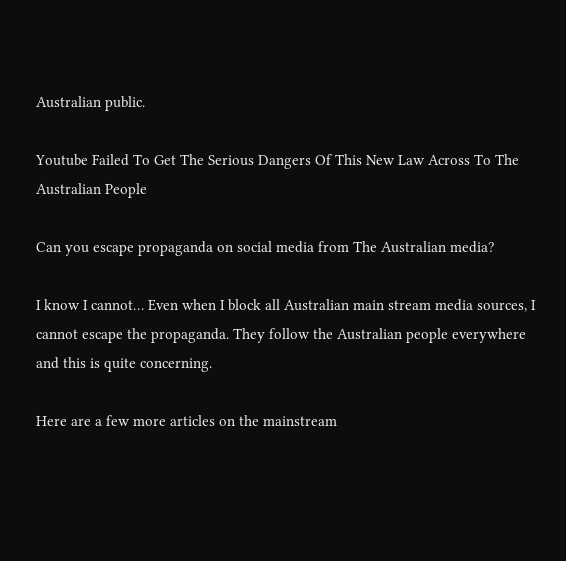Australian public.

Youtube Failed To Get The Serious Dangers Of This New Law Across To The Australian People

Can you escape propaganda on social media from The Australian media?

I know I cannot… Even when I block all Australian main stream media sources, I cannot escape the propaganda. They follow the Australian people everywhere and this is quite concerning.

Here are a few more articles on the mainstream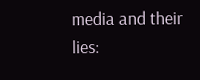media and their lies: